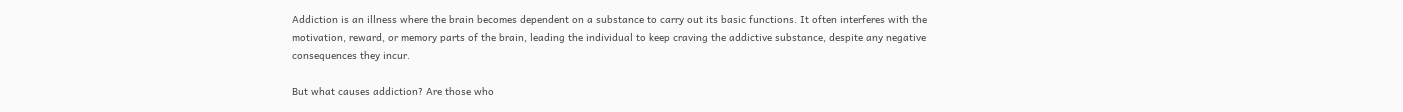Addiction is an illness where the brain becomes dependent on a substance to carry out its basic functions. It often interferes with the motivation, reward, or memory parts of the brain, leading the individual to keep craving the addictive substance, despite any negative consequences they incur.

But what causes addiction? Are those who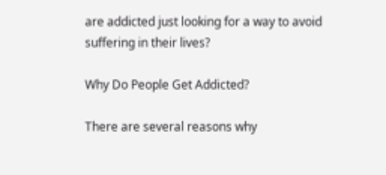are addicted just looking for a way to avoid suffering in their lives?

Why Do People Get Addicted?

There are several reasons why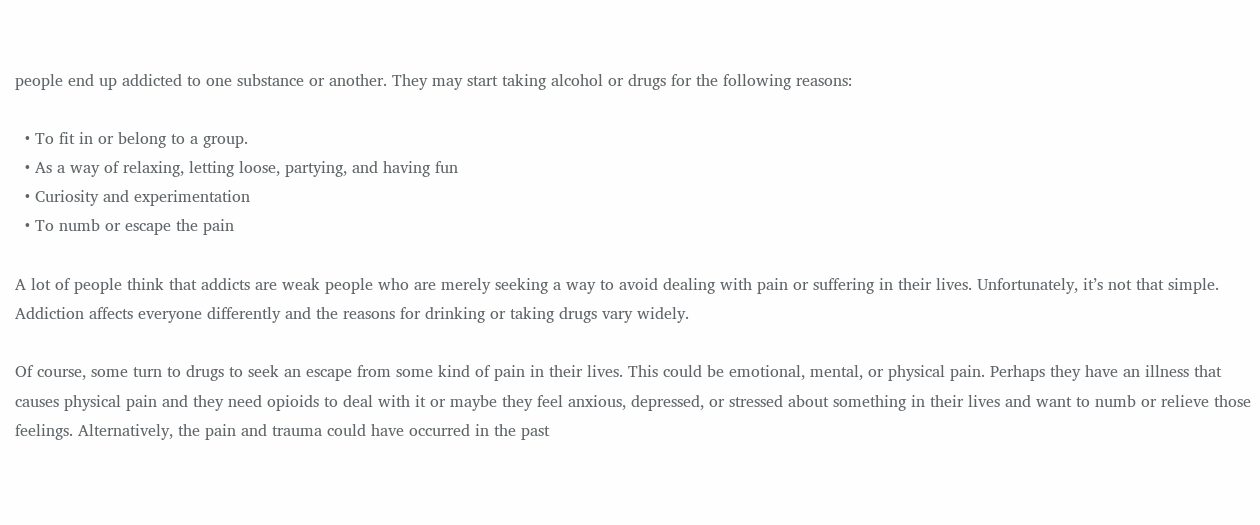people end up addicted to one substance or another. They may start taking alcohol or drugs for the following reasons:

  • To fit in or belong to a group.
  • As a way of relaxing, letting loose, partying, and having fun
  • Curiosity and experimentation
  • To numb or escape the pain

A lot of people think that addicts are weak people who are merely seeking a way to avoid dealing with pain or suffering in their lives. Unfortunately, it’s not that simple. Addiction affects everyone differently and the reasons for drinking or taking drugs vary widely.

Of course, some turn to drugs to seek an escape from some kind of pain in their lives. This could be emotional, mental, or physical pain. Perhaps they have an illness that causes physical pain and they need opioids to deal with it or maybe they feel anxious, depressed, or stressed about something in their lives and want to numb or relieve those feelings. Alternatively, the pain and trauma could have occurred in the past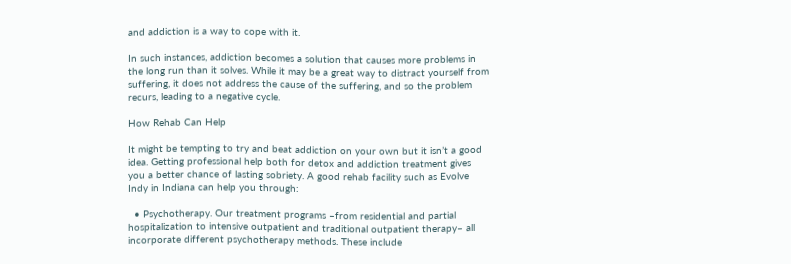and addiction is a way to cope with it.

In such instances, addiction becomes a solution that causes more problems in the long run than it solves. While it may be a great way to distract yourself from suffering, it does not address the cause of the suffering, and so the problem recurs, leading to a negative cycle.

How Rehab Can Help

It might be tempting to try and beat addiction on your own but it isn’t a good idea. Getting professional help both for detox and addiction treatment gives you a better chance of lasting sobriety. A good rehab facility such as Evolve Indy in Indiana can help you through:

  • Psychotherapy. Our treatment programs –from residential and partial hospitalization to intensive outpatient and traditional outpatient therapy– all incorporate different psychotherapy methods. These include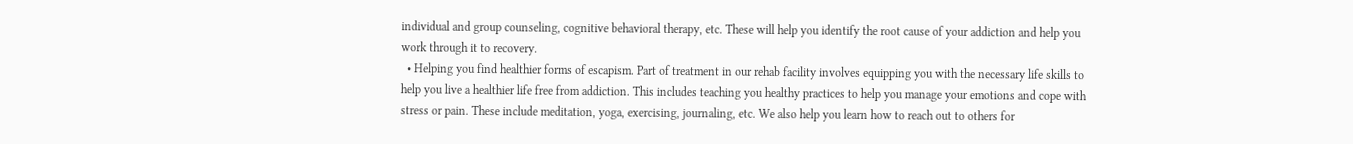individual and group counseling, cognitive behavioral therapy, etc. These will help you identify the root cause of your addiction and help you work through it to recovery.
  • Helping you find healthier forms of escapism. Part of treatment in our rehab facility involves equipping you with the necessary life skills to help you live a healthier life free from addiction. This includes teaching you healthy practices to help you manage your emotions and cope with stress or pain. These include meditation, yoga, exercising, journaling, etc. We also help you learn how to reach out to others for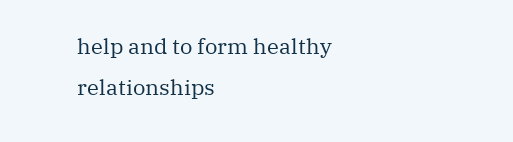help and to form healthy relationships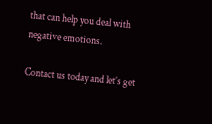that can help you deal with negative emotions.

Contact us today and let’s get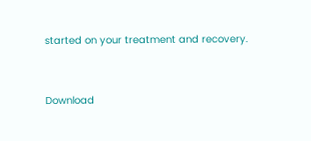started on your treatment and recovery.


Download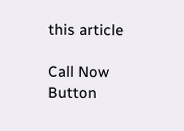this article

Call Now Button